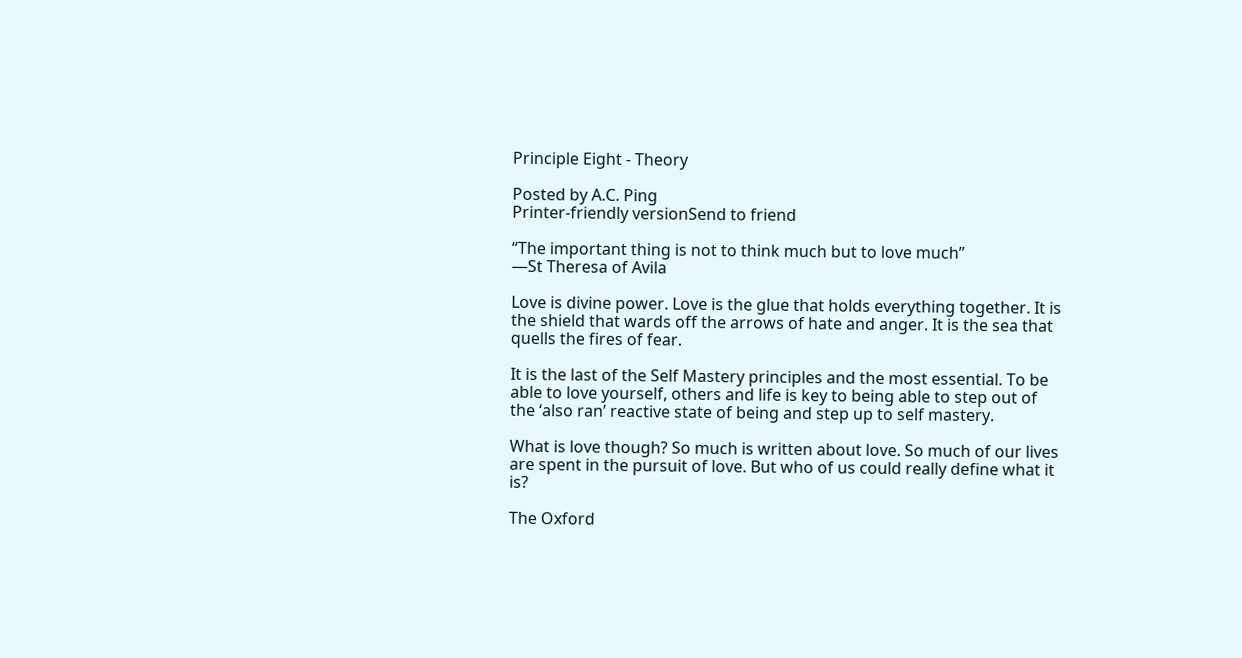Principle Eight - Theory

Posted by A.C. Ping
Printer-friendly versionSend to friend

“The important thing is not to think much but to love much”
—St Theresa of Avila

Love is divine power. Love is the glue that holds everything together. It is the shield that wards off the arrows of hate and anger. It is the sea that quells the fires of fear.

It is the last of the Self Mastery principles and the most essential. To be able to love yourself, others and life is key to being able to step out of the ‘also ran’ reactive state of being and step up to self mastery.

What is love though? So much is written about love. So much of our lives are spent in the pursuit of love. But who of us could really define what it is?

The Oxford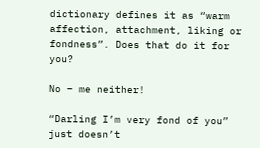dictionary defines it as “warm affection, attachment, liking or fondness”. Does that do it for you?

No – me neither!

“Darling I’m very fond of you” just doesn’t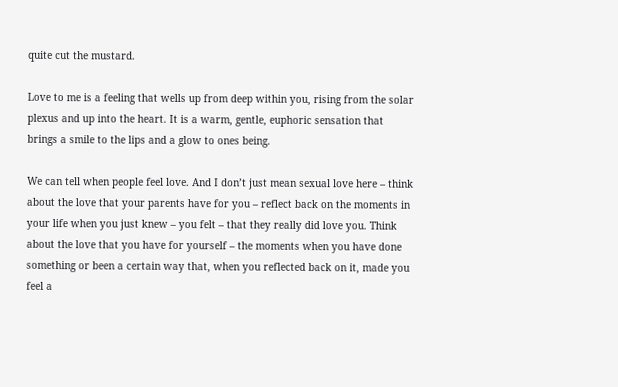quite cut the mustard.

Love to me is a feeling that wells up from deep within you, rising from the solar plexus and up into the heart. It is a warm, gentle, euphoric sensation that brings a smile to the lips and a glow to ones being.

We can tell when people feel love. And I don’t just mean sexual love here – think about the love that your parents have for you – reflect back on the moments in your life when you just knew – you felt – that they really did love you. Think about the love that you have for yourself – the moments when you have done something or been a certain way that, when you reflected back on it, made you feel a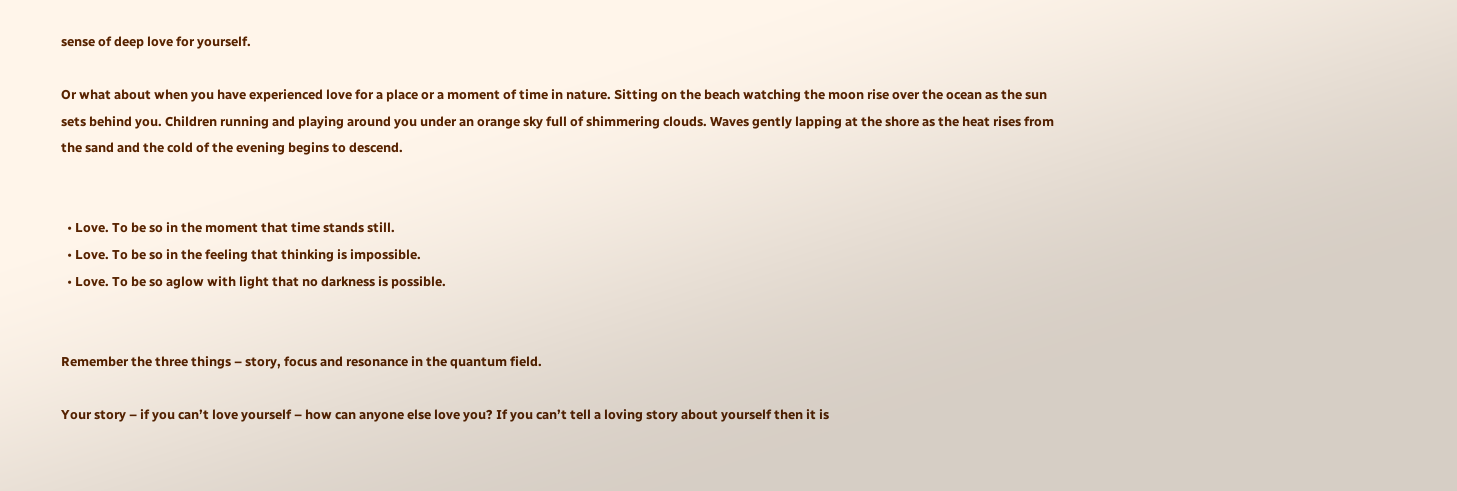sense of deep love for yourself.

Or what about when you have experienced love for a place or a moment of time in nature. Sitting on the beach watching the moon rise over the ocean as the sun sets behind you. Children running and playing around you under an orange sky full of shimmering clouds. Waves gently lapping at the shore as the heat rises from the sand and the cold of the evening begins to descend.


  • Love. To be so in the moment that time stands still.
  • Love. To be so in the feeling that thinking is impossible.
  • Love. To be so aglow with light that no darkness is possible.


Remember the three things – story, focus and resonance in the quantum field.

Your story – if you can’t love yourself – how can anyone else love you? If you can’t tell a loving story about yourself then it is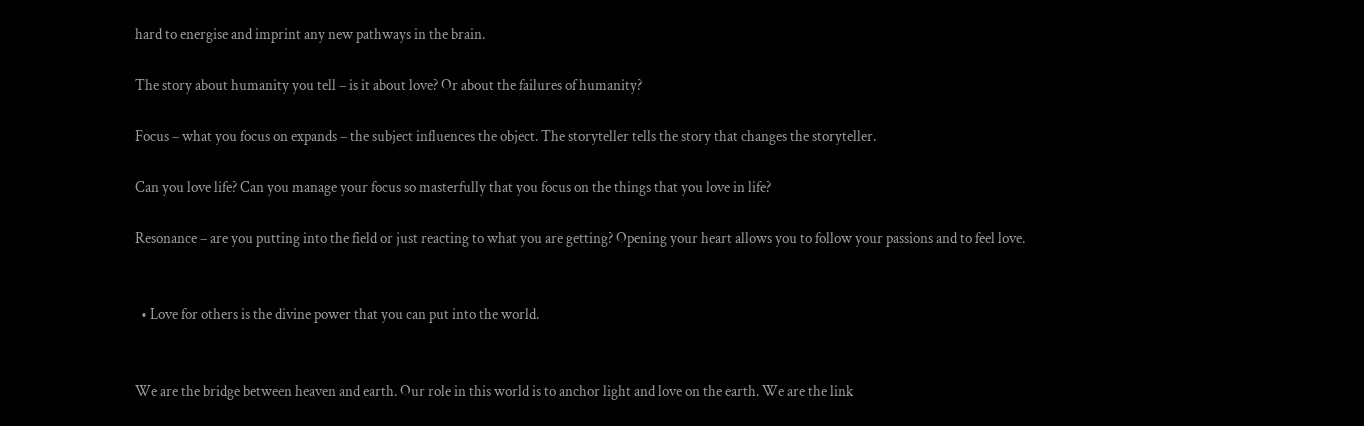hard to energise and imprint any new pathways in the brain.

The story about humanity you tell – is it about love? Or about the failures of humanity?

Focus – what you focus on expands – the subject influences the object. The storyteller tells the story that changes the storyteller.

Can you love life? Can you manage your focus so masterfully that you focus on the things that you love in life?

Resonance – are you putting into the field or just reacting to what you are getting? Opening your heart allows you to follow your passions and to feel love.


  • Love for others is the divine power that you can put into the world.


We are the bridge between heaven and earth. Our role in this world is to anchor light and love on the earth. We are the link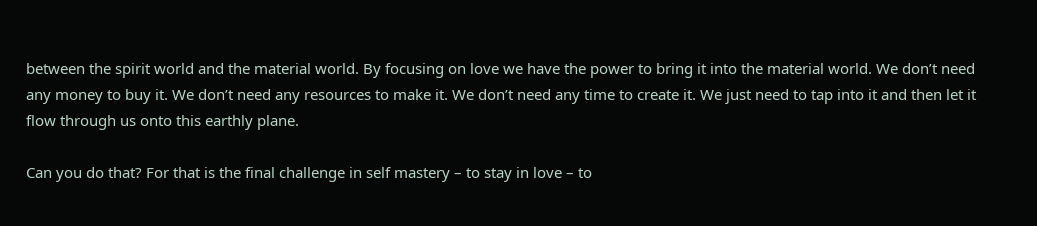between the spirit world and the material world. By focusing on love we have the power to bring it into the material world. We don’t need any money to buy it. We don’t need any resources to make it. We don’t need any time to create it. We just need to tap into it and then let it flow through us onto this earthly plane.

Can you do that? For that is the final challenge in self mastery – to stay in love – to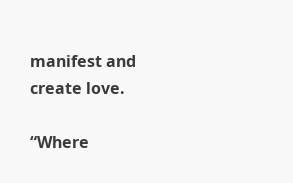manifest and create love.

“Where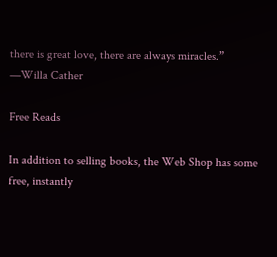there is great love, there are always miracles.”
—Willa Cather

Free Reads

In addition to selling books, the Web Shop has some free, instantly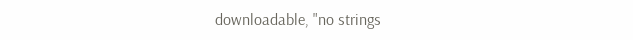downloadable, "no strings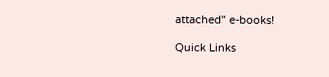attached" e-books!

Quick Links